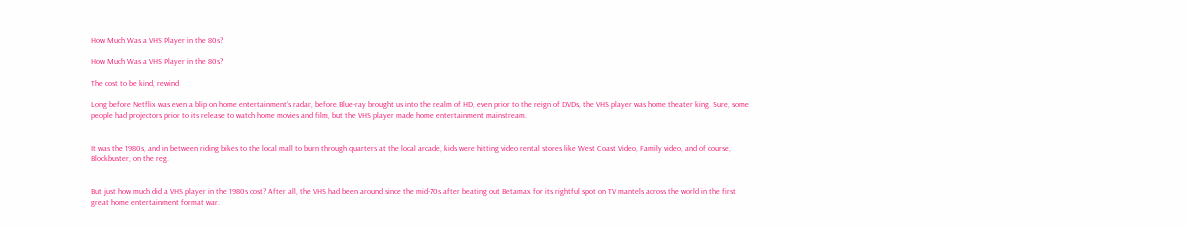How Much Was a VHS Player in the 80s?

How Much Was a VHS Player in the 80s?

The cost to be kind, rewind

Long before Netflix was even a blip on home entertainment’s radar, before Blue-ray brought us into the realm of HD, even prior to the reign of DVDs, the VHS player was home theater king. Sure, some people had projectors prior to its release to watch home movies and film, but the VHS player made home entertainment mainstream.


It was the 1980s, and in between riding bikes to the local mall to burn through quarters at the local arcade, kids were hitting video rental stores like West Coast Video, Family video, and of course, Blockbuster, on the reg.


But just how much did a VHS player in the 1980s cost? After all, the VHS had been around since the mid-70s after beating out Betamax for its rightful spot on TV mantels across the world in the first great home entertainment format war.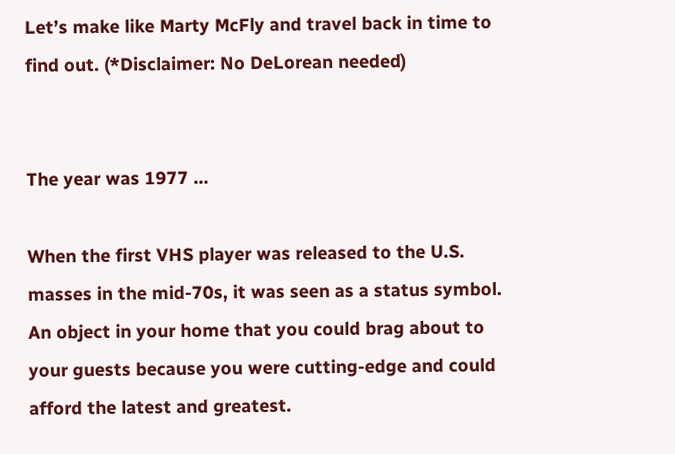Let’s make like Marty McFly and travel back in time to find out. (*Disclaimer: No DeLorean needed)


The year was 1977 …

When the first VHS player was released to the U.S. masses in the mid-70s, it was seen as a status symbol. An object in your home that you could brag about to your guests because you were cutting-edge and could afford the latest and greatest.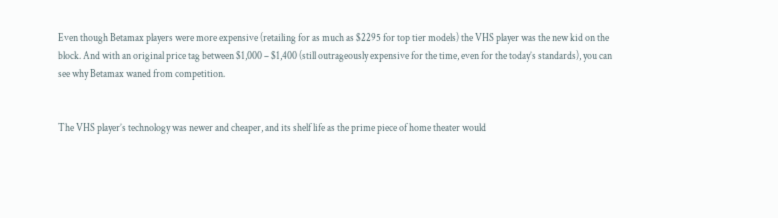Even though Betamax players were more expensive (retailing for as much as $2295 for top tier models) the VHS player was the new kid on the block. And with an original price tag between $1,000 – $1,400 (still outrageously expensive for the time, even for the today’s standards), you can see why Betamax waned from competition.


The VHS player’s technology was newer and cheaper, and its shelf life as the prime piece of home theater would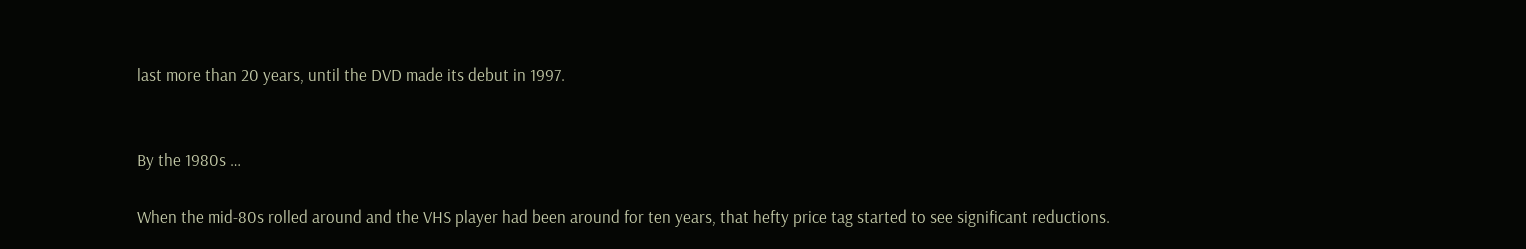last more than 20 years, until the DVD made its debut in 1997.


By the 1980s …

When the mid-80s rolled around and the VHS player had been around for ten years, that hefty price tag started to see significant reductions.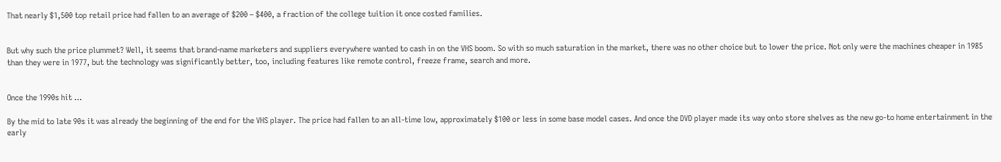That nearly $1,500 top retail price had fallen to an average of $200 – $400, a fraction of the college tuition it once costed families.


But why such the price plummet? Well, it seems that brand-name marketers and suppliers everywhere wanted to cash in on the VHS boom. So with so much saturation in the market, there was no other choice but to lower the price. Not only were the machines cheaper in 1985 than they were in 1977, but the technology was significantly better, too, including features like remote control, freeze frame, search and more.


Once the 1990s hit …

By the mid to late 90s it was already the beginning of the end for the VHS player. The price had fallen to an all-time low, approximately $100 or less in some base model cases. And once the DVD player made its way onto store shelves as the new go-to home entertainment in the early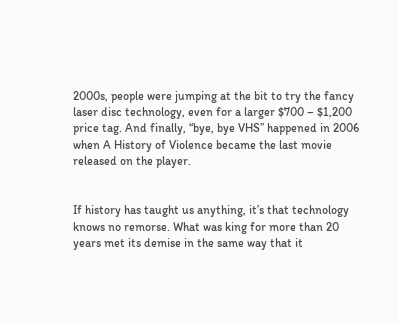2000s, people were jumping at the bit to try the fancy laser disc technology, even for a larger $700 – $1,200 price tag. And finally, “bye, bye VHS” happened in 2006 when A History of Violence became the last movie released on the player.


If history has taught us anything, it’s that technology knows no remorse. What was king for more than 20 years met its demise in the same way that it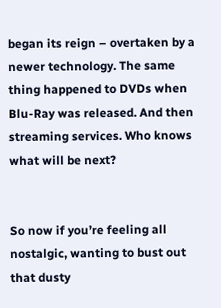began its reign – overtaken by a newer technology. The same thing happened to DVDs when Blu-Ray was released. And then streaming services. Who knows what will be next?


So now if you’re feeling all nostalgic, wanting to bust out that dusty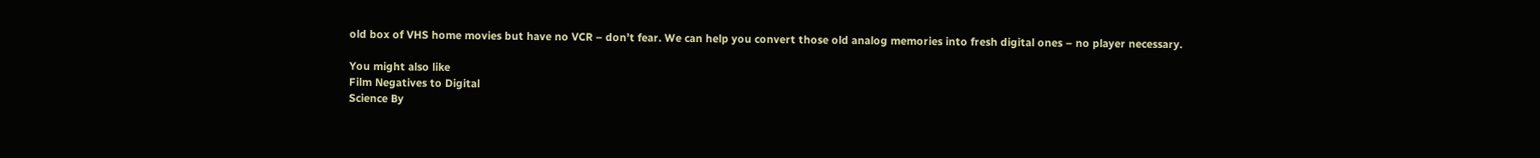old box of VHS home movies but have no VCR – don’t fear. We can help you convert those old analog memories into fresh digital ones – no player necessary.

You might also like
Film Negatives to Digital
Science By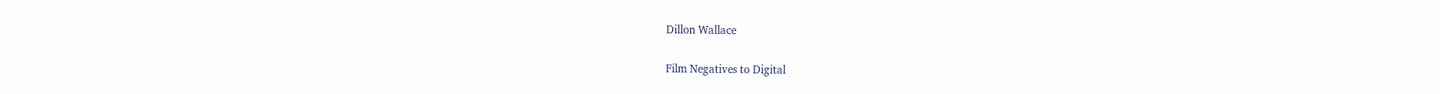Dillon Wallace

Film Negatives to Digital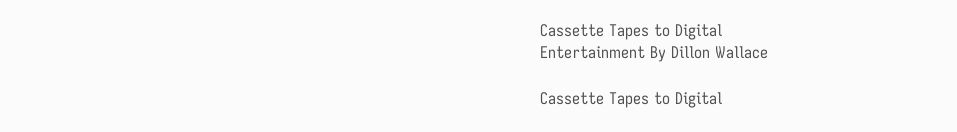Cassette Tapes to Digital
Entertainment By Dillon Wallace

Cassette Tapes to Digital